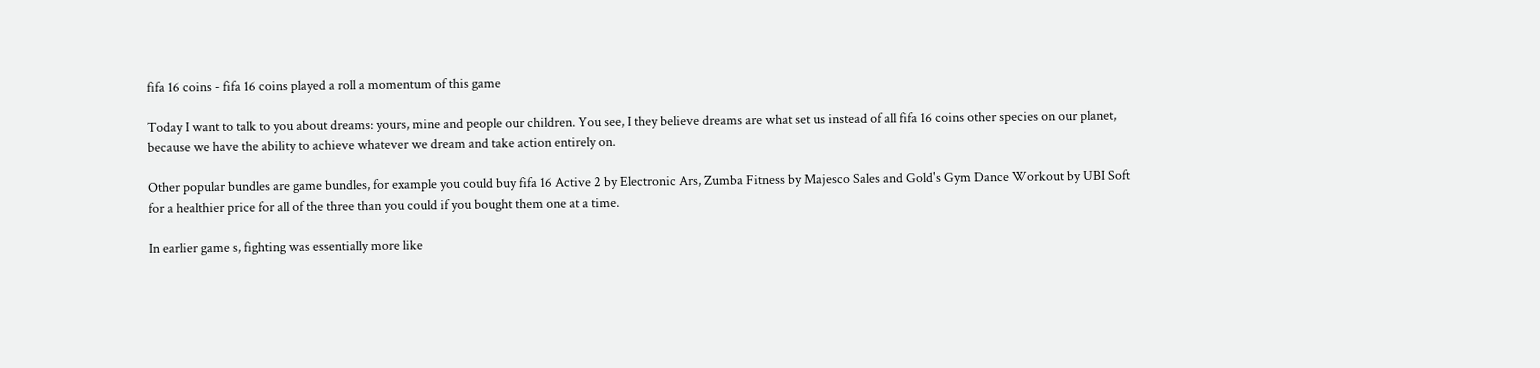fifa 16 coins - fifa 16 coins played a roll a momentum of this game

Today I want to talk to you about dreams: yours, mine and people our children. You see, I they believe dreams are what set us instead of all fifa 16 coins other species on our planet, because we have the ability to achieve whatever we dream and take action entirely on.

Other popular bundles are game bundles, for example you could buy fifa 16 Active 2 by Electronic Ars, Zumba Fitness by Majesco Sales and Gold's Gym Dance Workout by UBI Soft for a healthier price for all of the three than you could if you bought them one at a time.

In earlier game s, fighting was essentially more like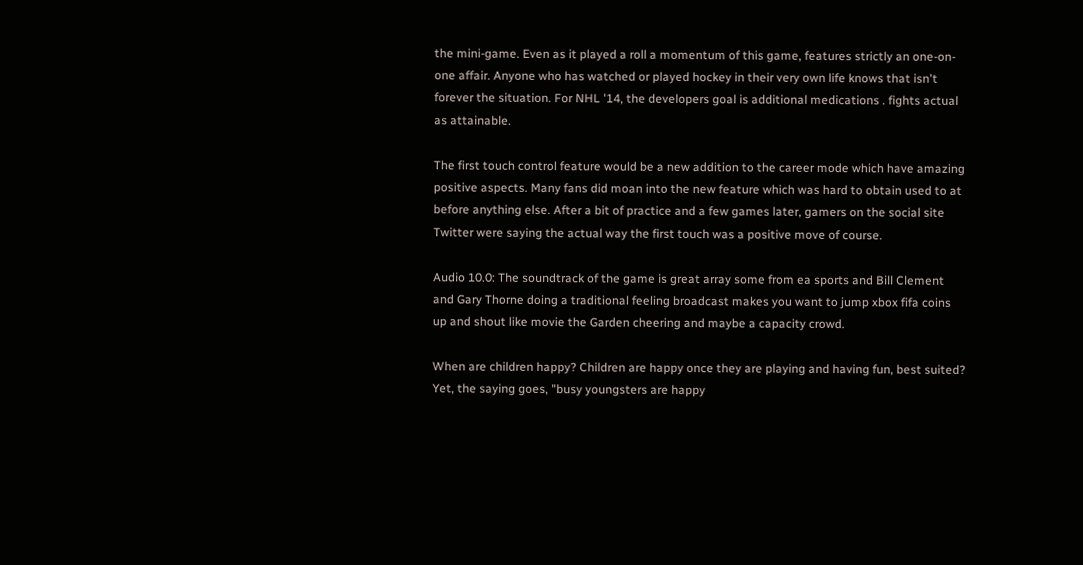the mini-game. Even as it played a roll a momentum of this game, features strictly an one-on-one affair. Anyone who has watched or played hockey in their very own life knows that isn't forever the situation. For NHL '14, the developers goal is additional medications . fights actual as attainable.

The first touch control feature would be a new addition to the career mode which have amazing positive aspects. Many fans did moan into the new feature which was hard to obtain used to at before anything else. After a bit of practice and a few games later, gamers on the social site Twitter were saying the actual way the first touch was a positive move of course.

Audio 10.0: The soundtrack of the game is great array some from ea sports and Bill Clement and Gary Thorne doing a traditional feeling broadcast makes you want to jump xbox fifa coins up and shout like movie the Garden cheering and maybe a capacity crowd.

When are children happy? Children are happy once they are playing and having fun, best suited? Yet, the saying goes, "busy youngsters are happy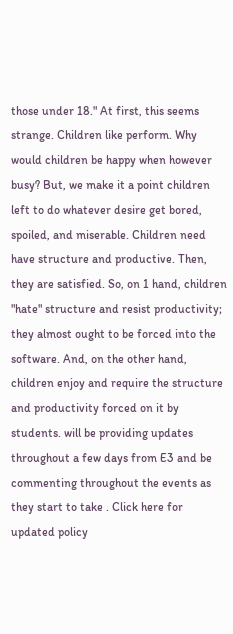those under 18." At first, this seems strange. Children like perform. Why would children be happy when however busy? But, we make it a point children left to do whatever desire get bored, spoiled, and miserable. Children need have structure and productive. Then, they are satisfied. So, on 1 hand, children "hate" structure and resist productivity; they almost ought to be forced into the software. And, on the other hand, children enjoy and require the structure and productivity forced on it by students. will be providing updates throughout a few days from E3 and be commenting throughout the events as they start to take . Click here for updated policy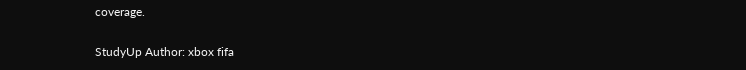coverage.

StudyUp Author: xbox fifa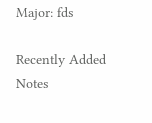Major: fds

Recently Added Notes